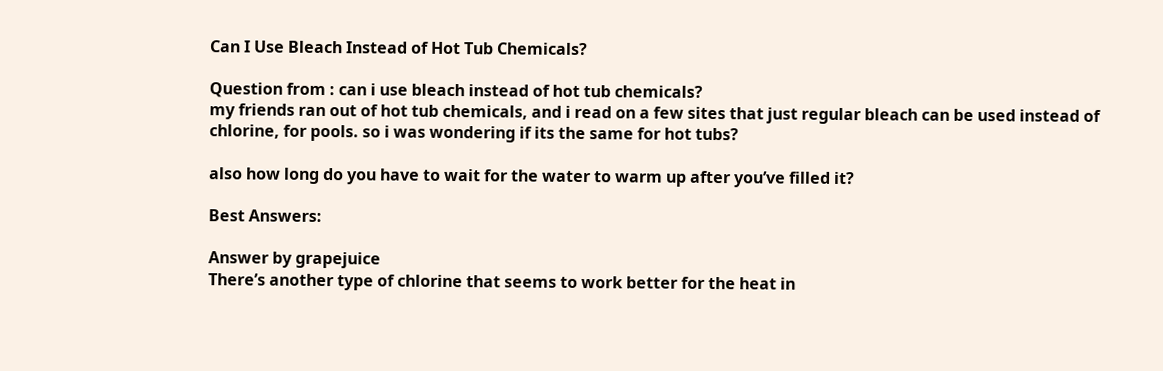Can I Use Bleach Instead of Hot Tub Chemicals?

Question from : can i use bleach instead of hot tub chemicals?
my friends ran out of hot tub chemicals, and i read on a few sites that just regular bleach can be used instead of chlorine, for pools. so i was wondering if its the same for hot tubs?

also how long do you have to wait for the water to warm up after you’ve filled it?

Best Answers:

Answer by grapejuice
There’s another type of chlorine that seems to work better for the heat in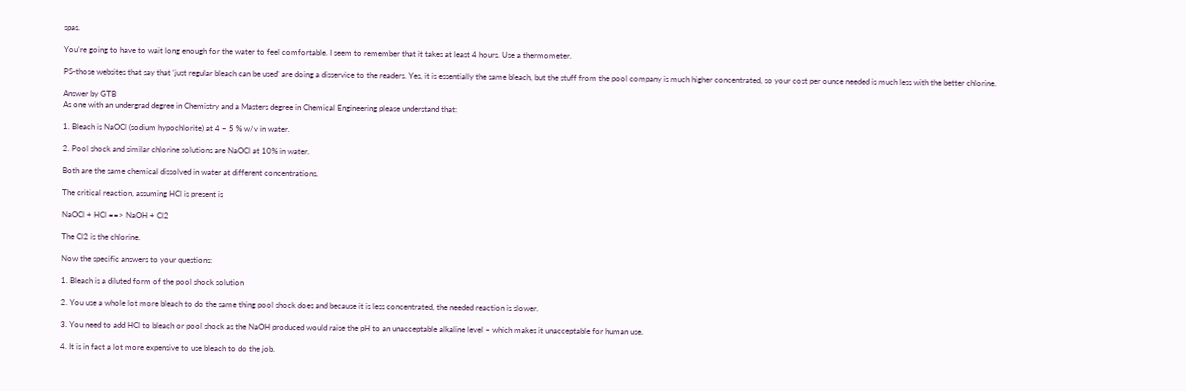spas.

You’re going to have to wait long enough for the water to feel comfortable. I seem to remember that it takes at least 4 hours. Use a thermometer.

PS-those websites that say that ‘just regular bleach can be used’ are doing a disservice to the readers. Yes, it is essentially the same bleach, but the stuff from the pool company is much higher concentrated, so your cost per ounce needed is much less with the better chlorine.

Answer by GTB
As one with an undergrad degree in Chemistry and a Masters degree in Chemical Engineering please understand that:

1. Bleach is NaOCl (sodium hypochlorite) at 4 – 5 % w/v in water.

2. Pool shock and similar chlorine solutions are NaOCl at 10% in water.

Both are the same chemical dissolved in water at different concentrations.

The critical reaction, assuming HCl is present is

NaOCl + HCl ==> NaOH + Cl2

The Cl2 is the chlorine.

Now the specific answers to your questions:

1. Bleach is a diluted form of the pool shock solution

2. You use a whole lot more bleach to do the same thing pool shock does and because it is less concentrated, the needed reaction is slower.

3. You need to add HCl to bleach or pool shock as the NaOH produced would raise the pH to an unacceptable alkaline level – which makes it unacceptable for human use.

4. It is in fact a lot more expensive to use bleach to do the job.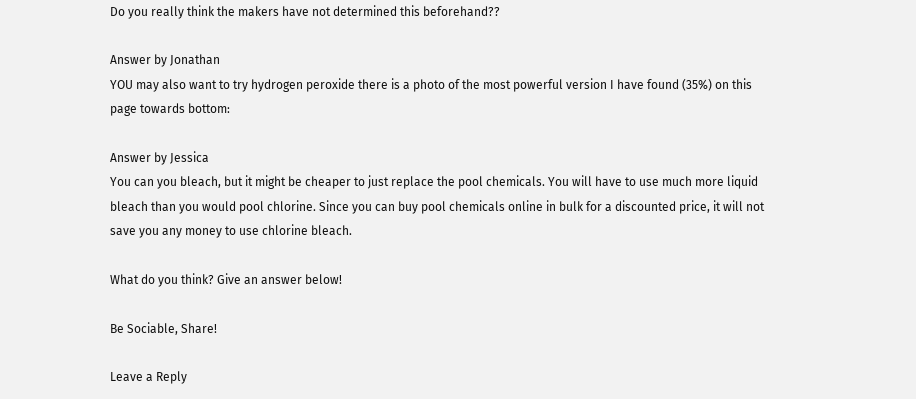Do you really think the makers have not determined this beforehand??

Answer by Jonathan
YOU may also want to try hydrogen peroxide there is a photo of the most powerful version I have found (35%) on this page towards bottom:

Answer by Jessica
You can you bleach, but it might be cheaper to just replace the pool chemicals. You will have to use much more liquid bleach than you would pool chlorine. Since you can buy pool chemicals online in bulk for a discounted price, it will not save you any money to use chlorine bleach.

What do you think? Give an answer below!

Be Sociable, Share!

Leave a Reply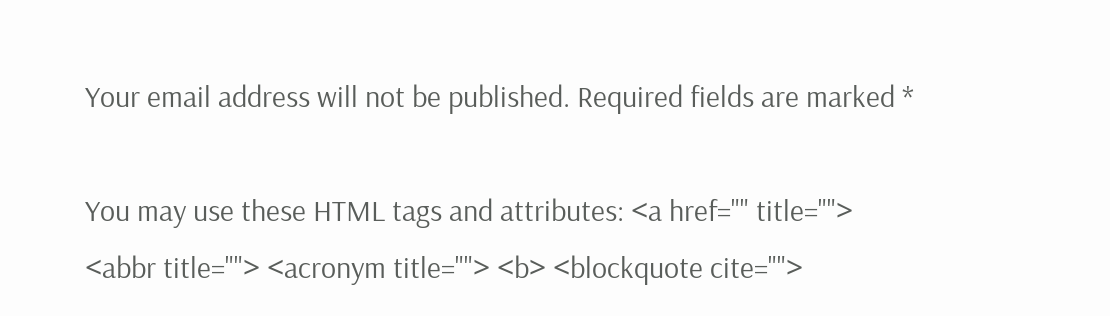Your email address will not be published. Required fields are marked *

You may use these HTML tags and attributes: <a href="" title=""> <abbr title=""> <acronym title=""> <b> <blockquote cite="">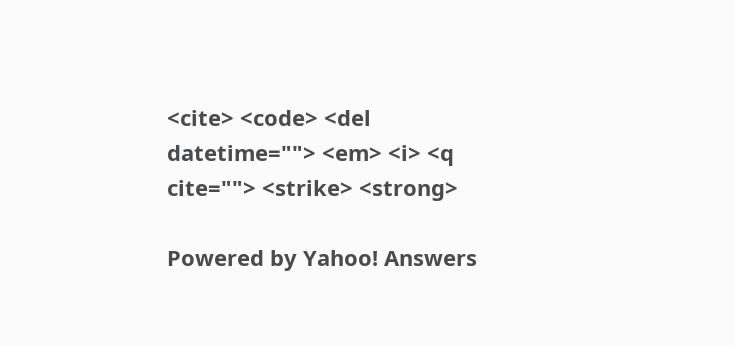<cite> <code> <del datetime=""> <em> <i> <q cite=""> <strike> <strong>

Powered by Yahoo! Answers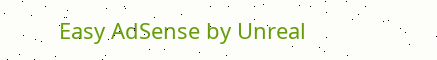Easy AdSense by Unreal